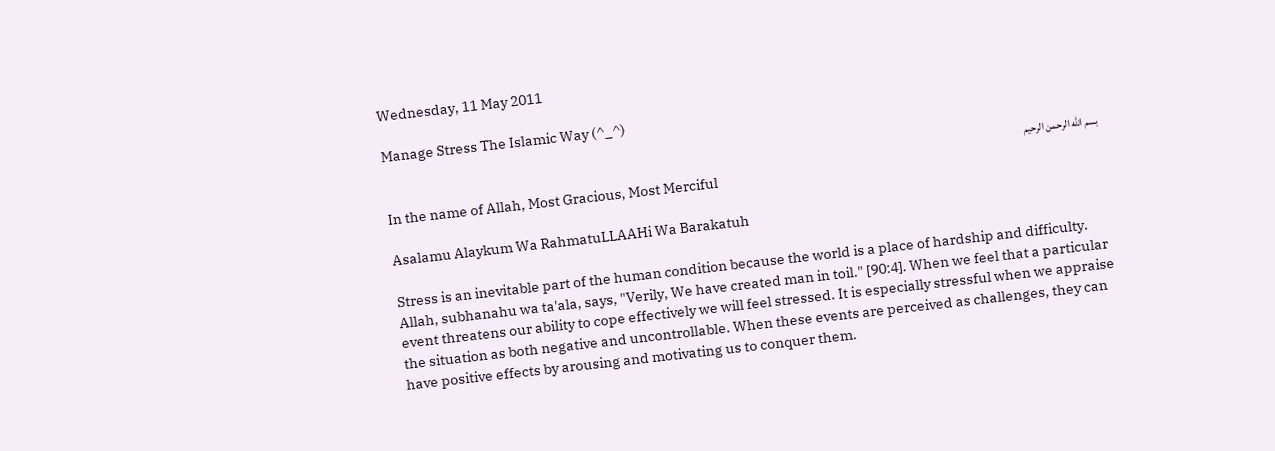Wednesday, 11 May 2011

Manage Stress The Islamic Way (^_^)

بسم الله الرحمن الرحيم
In the name of Allah, Most Gracious, Most Merciful

Asalamu Alaykum Wa RahmatuLLAAHi Wa Barakatuh

Stress is an inevitable part of the human condition because the world is a place of hardship and difficulty. Allah, subhanahu wa ta'ala, says, "Verily, We have created man in toil." [90:4]. When we feel that a particular event threatens our ability to cope effectively we will feel stressed. It is especially stressful when we appraise the situation as both negative and uncontrollable. When these events are perceived as challenges, they can have positive effects by arousing and motivating us to conquer them.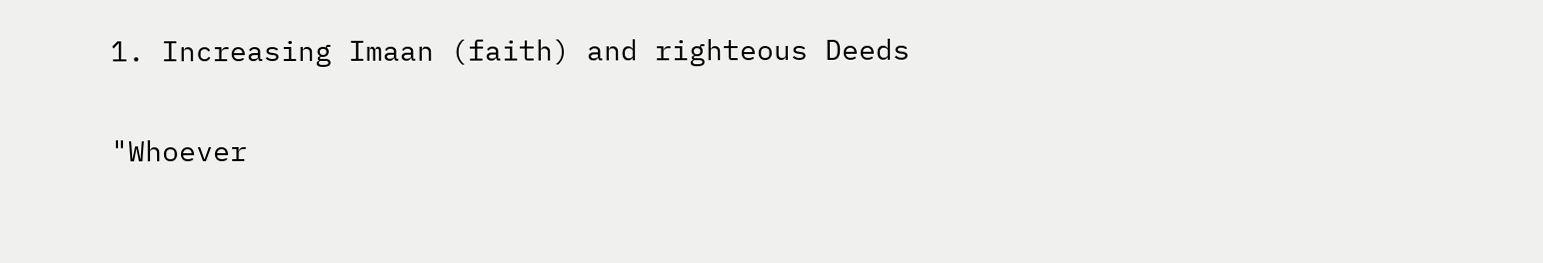1. Increasing Imaan (faith) and righteous Deeds

"Whoever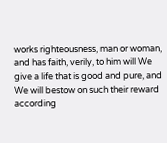works righteousness, man or woman, and has faith, verily, to him will We give a life that is good and pure, and We will bestow on such their reward according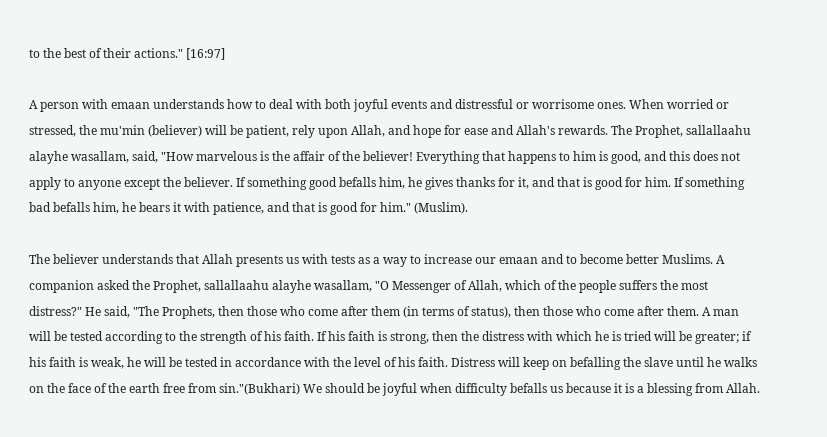to the best of their actions." [16:97]

A person with emaan understands how to deal with both joyful events and distressful or worrisome ones. When worried or stressed, the mu'min (believer) will be patient, rely upon Allah, and hope for ease and Allah's rewards. The Prophet, sallallaahu alayhe wasallam, said, "How marvelous is the affair of the believer! Everything that happens to him is good, and this does not apply to anyone except the believer. If something good befalls him, he gives thanks for it, and that is good for him. If something bad befalls him, he bears it with patience, and that is good for him." (Muslim).

The believer understands that Allah presents us with tests as a way to increase our emaan and to become better Muslims. A companion asked the Prophet, sallallaahu alayhe wasallam, "O Messenger of Allah, which of the people suffers the most distress?" He said, "The Prophets, then those who come after them (in terms of status), then those who come after them. A man will be tested according to the strength of his faith. If his faith is strong, then the distress with which he is tried will be greater; if his faith is weak, he will be tested in accordance with the level of his faith. Distress will keep on befalling the slave until he walks on the face of the earth free from sin."(Bukhari) We should be joyful when difficulty befalls us because it is a blessing from Allah.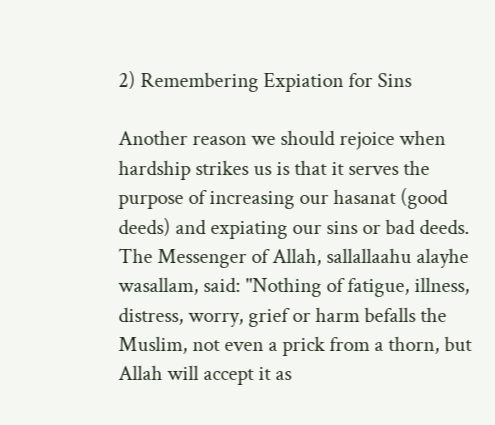2) Remembering Expiation for Sins

Another reason we should rejoice when hardship strikes us is that it serves the purpose of increasing our hasanat (good deeds) and expiating our sins or bad deeds. The Messenger of Allah, sallallaahu alayhe wasallam, said: "Nothing of fatigue, illness, distress, worry, grief or harm befalls the Muslim, not even a prick from a thorn, but Allah will accept it as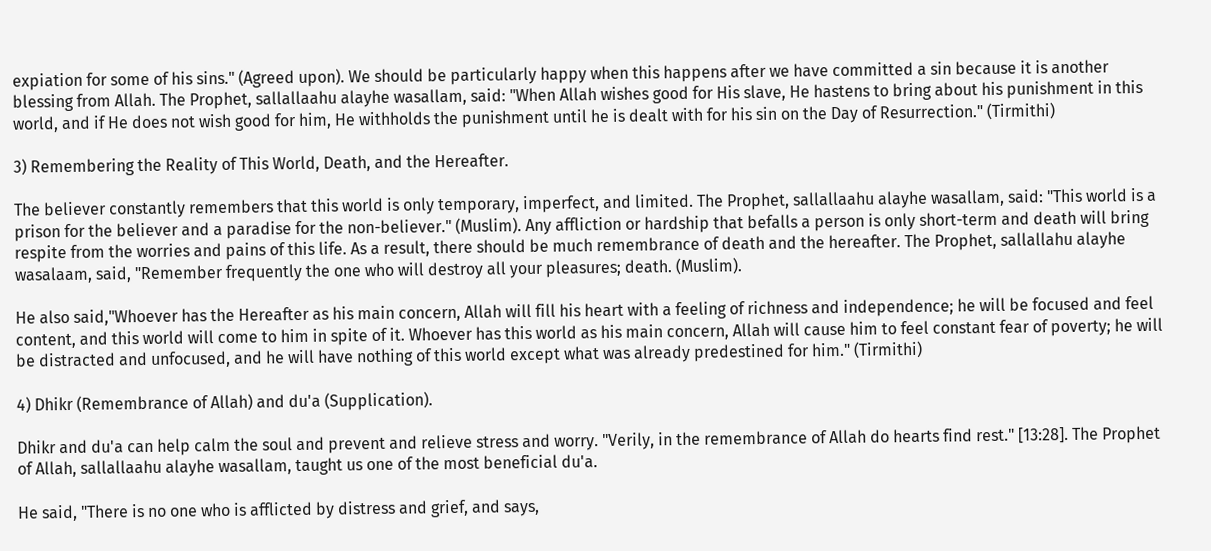expiation for some of his sins." (Agreed upon). We should be particularly happy when this happens after we have committed a sin because it is another blessing from Allah. The Prophet, sallallaahu alayhe wasallam, said: "When Allah wishes good for His slave, He hastens to bring about his punishment in this world, and if He does not wish good for him, He withholds the punishment until he is dealt with for his sin on the Day of Resurrection." (Tirmithi)

3) Remembering the Reality of This World, Death, and the Hereafter.

The believer constantly remembers that this world is only temporary, imperfect, and limited. The Prophet, sallallaahu alayhe wasallam, said: "This world is a prison for the believer and a paradise for the non-believer." (Muslim). Any affliction or hardship that befalls a person is only short-term and death will bring respite from the worries and pains of this life. As a result, there should be much remembrance of death and the hereafter. The Prophet, sallallahu alayhe wasalaam, said, "Remember frequently the one who will destroy all your pleasures; death. (Muslim).

He also said,"Whoever has the Hereafter as his main concern, Allah will fill his heart with a feeling of richness and independence; he will be focused and feel content, and this world will come to him in spite of it. Whoever has this world as his main concern, Allah will cause him to feel constant fear of poverty; he will be distracted and unfocused, and he will have nothing of this world except what was already predestined for him." (Tirmithi)

4) Dhikr (Remembrance of Allah) and du'a (Supplication).

Dhikr and du'a can help calm the soul and prevent and relieve stress and worry. "Verily, in the remembrance of Allah do hearts find rest." [13:28]. The Prophet of Allah, sallallaahu alayhe wasallam, taught us one of the most beneficial du'a.

He said, "There is no one who is afflicted by distress and grief, and says,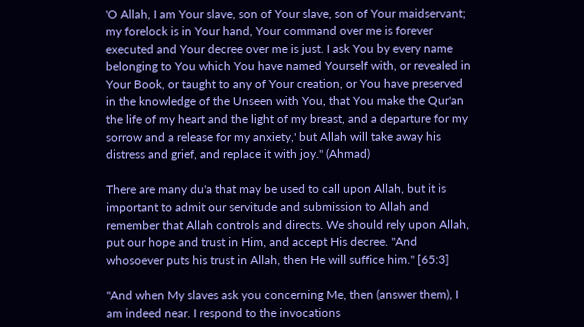'O Allah, I am Your slave, son of Your slave, son of Your maidservant; my forelock is in Your hand, Your command over me is forever executed and Your decree over me is just. I ask You by every name belonging to You which You have named Yourself with, or revealed in Your Book, or taught to any of Your creation, or You have preserved in the knowledge of the Unseen with You, that You make the Qur'an the life of my heart and the light of my breast, and a departure for my sorrow and a release for my anxiety,' but Allah will take away his distress and grief, and replace it with joy." (Ahmad)

There are many du'a that may be used to call upon Allah, but it is important to admit our servitude and submission to Allah and remember that Allah controls and directs. We should rely upon Allah, put our hope and trust in Him, and accept His decree. "And whosoever puts his trust in Allah, then He will suffice him." [65:3]

"And when My slaves ask you concerning Me, then (answer them), I am indeed near. I respond to the invocations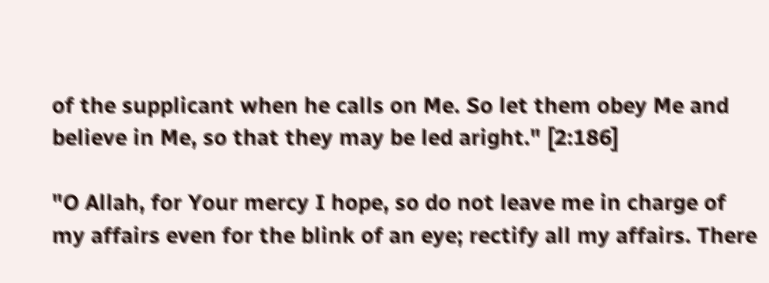of the supplicant when he calls on Me. So let them obey Me and believe in Me, so that they may be led aright." [2:186]

"O Allah, for Your mercy I hope, so do not leave me in charge of my affairs even for the blink of an eye; rectify all my affairs. There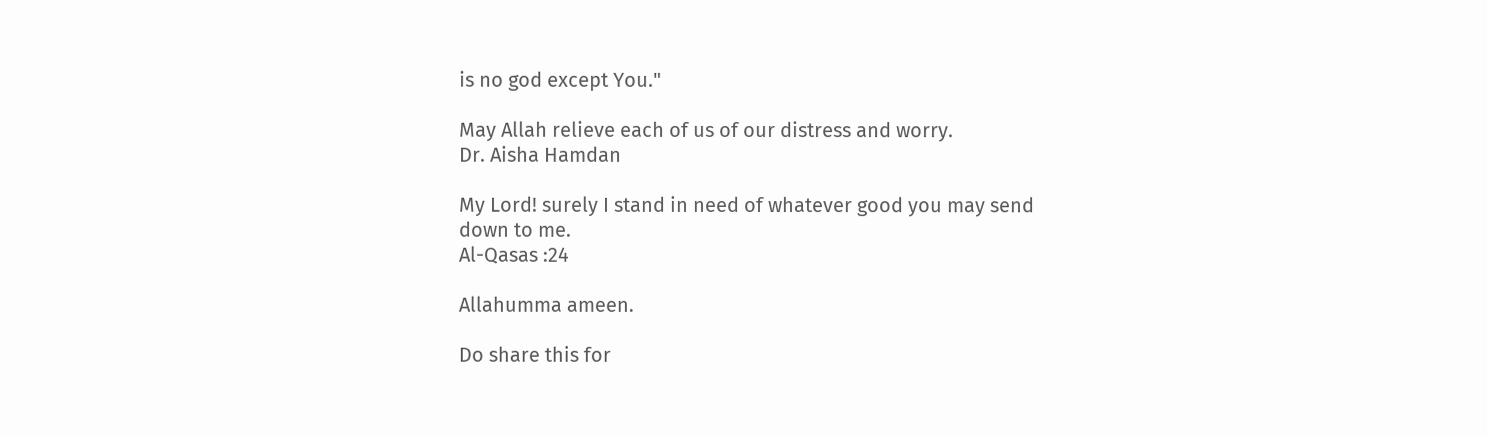is no god except You."

May Allah relieve each of us of our distress and worry.
Dr. Aisha Hamdan

My Lord! surely I stand in need of whatever good you may send down to me.
Al-Qasas :24

Allahumma ameen.

Do share this for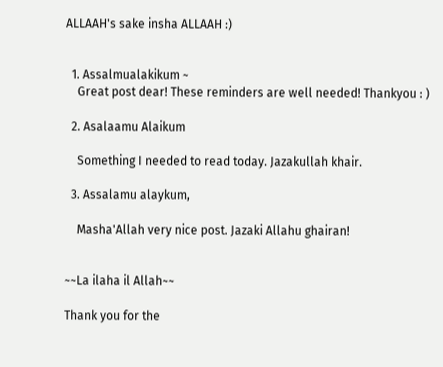ALLAAH's sake insha ALLAAH :)


  1. Assalmualakikum ~
    Great post dear! These reminders are well needed! Thankyou : )

  2. Asalaamu Alaikum

    Something I needed to read today. Jazakullah khair.

  3. Assalamu alaykum,

    Masha'Allah very nice post. Jazaki Allahu ghairan!


~~La ilaha il Allah~~

Thank you for the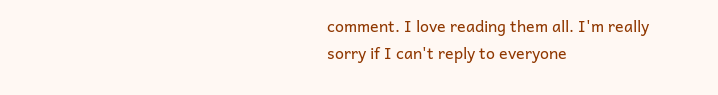comment. I love reading them all. I'm really sorry if I can't reply to everyone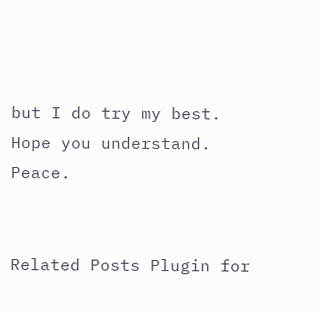but I do try my best. Hope you understand. Peace.


Related Posts Plugin for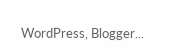WordPress, Blogger...